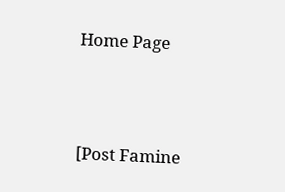Home Page





[Post Famine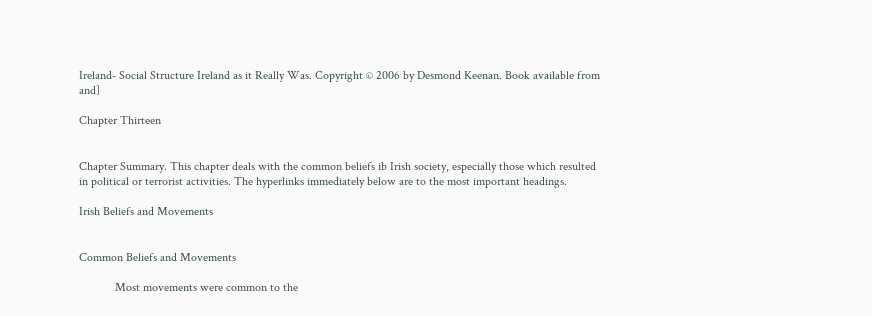Ireland- Social Structure Ireland as it Really Was. Copyright © 2006 by Desmond Keenan. Book available from and]

Chapter Thirteen


Chapter Summary. This chapter deals with the common beliefs ib Irish society, especially those which resulted in political or terrorist activities. The hyperlinks immediately below are to the most important headings.

Irish Beliefs and Movements


Common Beliefs and Movements

            Most movements were common to the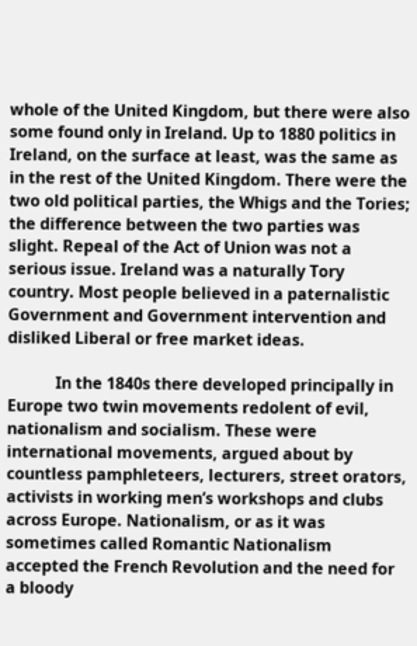whole of the United Kingdom, but there were also some found only in Ireland. Up to 1880 politics in Ireland, on the surface at least, was the same as in the rest of the United Kingdom. There were the two old political parties, the Whigs and the Tories; the difference between the two parties was slight. Repeal of the Act of Union was not a serious issue. Ireland was a naturally Tory country. Most people believed in a paternalistic Government and Government intervention and disliked Liberal or free market ideas.

            In the 1840s there developed principally in Europe two twin movements redolent of evil, nationalism and socialism. These were international movements, argued about by countless pamphleteers, lecturers, street orators, activists in working men’s workshops and clubs across Europe. Nationalism, or as it was sometimes called Romantic Nationalism accepted the French Revolution and the need for a bloody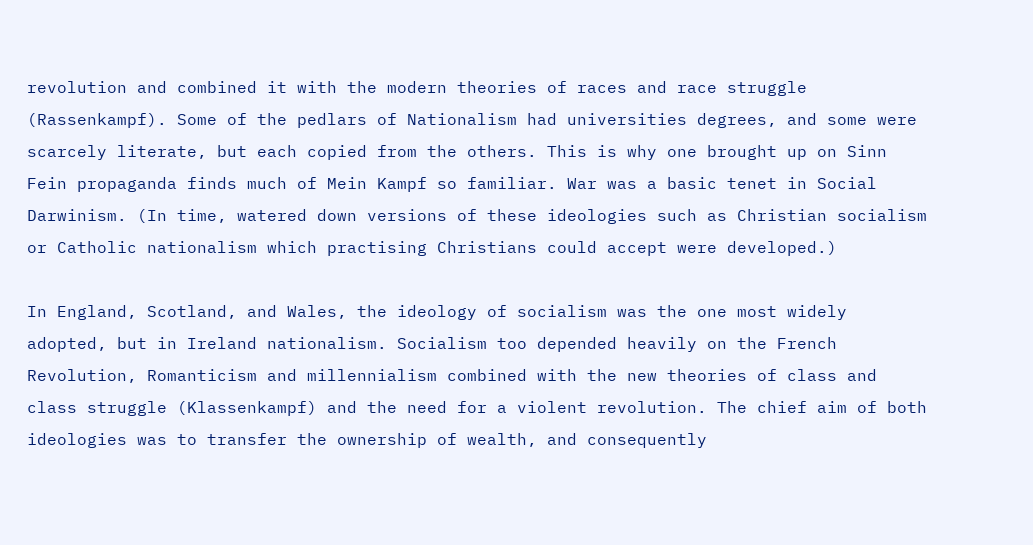revolution and combined it with the modern theories of races and race struggle (Rassenkampf). Some of the pedlars of Nationalism had universities degrees, and some were scarcely literate, but each copied from the others. This is why one brought up on Sinn Fein propaganda finds much of Mein Kampf so familiar. War was a basic tenet in Social Darwinism. (In time, watered down versions of these ideologies such as Christian socialism or Catholic nationalism which practising Christians could accept were developed.)

In England, Scotland, and Wales, the ideology of socialism was the one most widely adopted, but in Ireland nationalism. Socialism too depended heavily on the French Revolution, Romanticism and millennialism combined with the new theories of class and class struggle (Klassenkampf) and the need for a violent revolution. The chief aim of both ideologies was to transfer the ownership of wealth, and consequently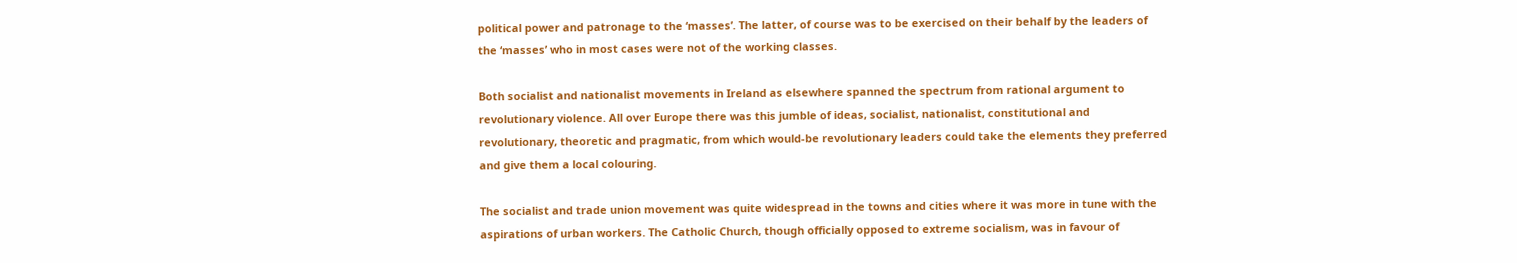political power and patronage to the ‘masses’. The latter, of course was to be exercised on their behalf by the leaders of the ‘masses’ who in most cases were not of the working classes.

Both socialist and nationalist movements in Ireland as elsewhere spanned the spectrum from rational argument to revolutionary violence. All over Europe there was this jumble of ideas, socialist, nationalist, constitutional and revolutionary, theoretic and pragmatic, from which would-be revolutionary leaders could take the elements they preferred and give them a local colouring.

The socialist and trade union movement was quite widespread in the towns and cities where it was more in tune with the aspirations of urban workers. The Catholic Church, though officially opposed to extreme socialism, was in favour of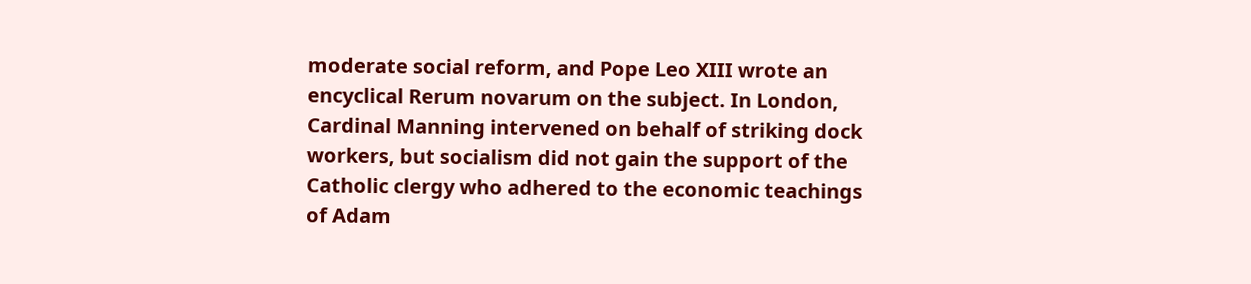moderate social reform, and Pope Leo XIII wrote an encyclical Rerum novarum on the subject. In London, Cardinal Manning intervened on behalf of striking dock workers, but socialism did not gain the support of the Catholic clergy who adhered to the economic teachings of Adam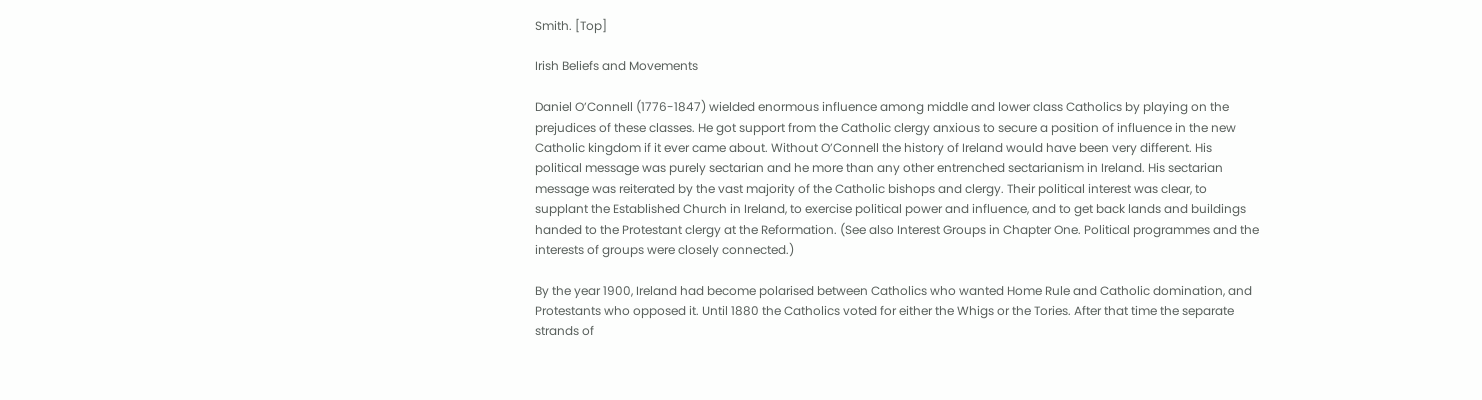Smith. [Top]

Irish Beliefs and Movements

Daniel O’Connell (1776-1847) wielded enormous influence among middle and lower class Catholics by playing on the prejudices of these classes. He got support from the Catholic clergy anxious to secure a position of influence in the new Catholic kingdom if it ever came about. Without O’Connell the history of Ireland would have been very different. His political message was purely sectarian and he more than any other entrenched sectarianism in Ireland. His sectarian message was reiterated by the vast majority of the Catholic bishops and clergy. Their political interest was clear, to supplant the Established Church in Ireland, to exercise political power and influence, and to get back lands and buildings handed to the Protestant clergy at the Reformation. (See also Interest Groups in Chapter One. Political programmes and the interests of groups were closely connected.)

By the year 1900, Ireland had become polarised between Catholics who wanted Home Rule and Catholic domination, and Protestants who opposed it. Until 1880 the Catholics voted for either the Whigs or the Tories. After that time the separate strands of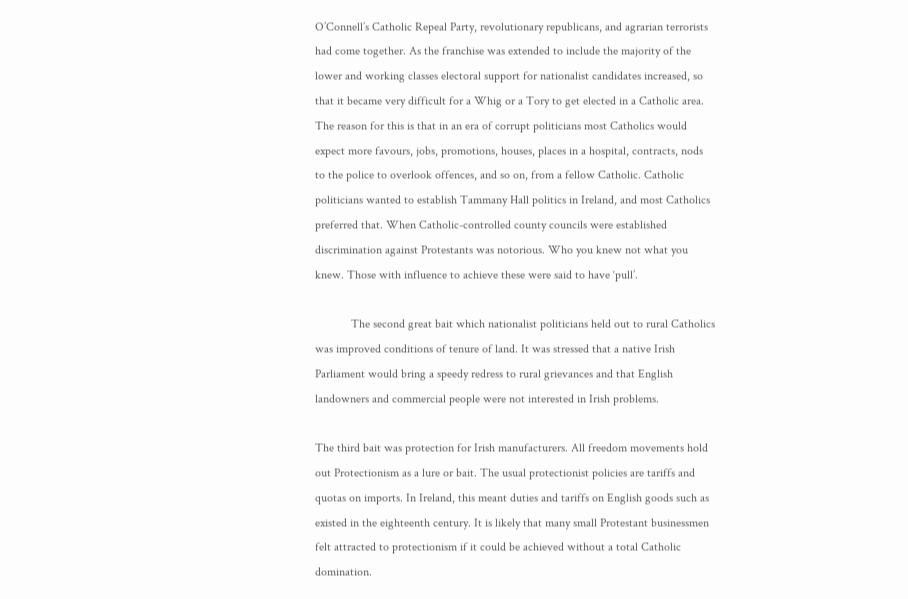O’Connell’s Catholic Repeal Party, revolutionary republicans, and agrarian terrorists had come together. As the franchise was extended to include the majority of the lower and working classes electoral support for nationalist candidates increased, so that it became very difficult for a Whig or a Tory to get elected in a Catholic area. The reason for this is that in an era of corrupt politicians most Catholics would expect more favours, jobs, promotions, houses, places in a hospital, contracts, nods to the police to overlook offences, and so on, from a fellow Catholic. Catholic politicians wanted to establish Tammany Hall politics in Ireland, and most Catholics preferred that. When Catholic-controlled county councils were established discrimination against Protestants was notorious. Who you knew not what you knew. Those with influence to achieve these were said to have ‘pull’.

            The second great bait which nationalist politicians held out to rural Catholics was improved conditions of tenure of land. It was stressed that a native Irish Parliament would bring a speedy redress to rural grievances and that English landowners and commercial people were not interested in Irish problems.

The third bait was protection for Irish manufacturers. All freedom movements hold out Protectionism as a lure or bait. The usual protectionist policies are tariffs and quotas on imports. In Ireland, this meant duties and tariffs on English goods such as existed in the eighteenth century. It is likely that many small Protestant businessmen felt attracted to protectionism if it could be achieved without a total Catholic domination.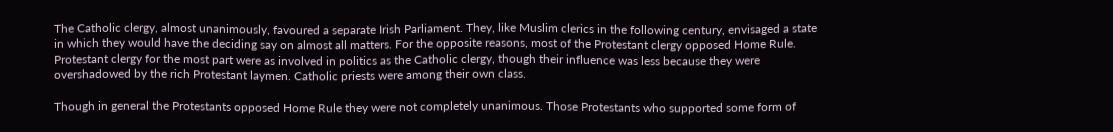The Catholic clergy, almost unanimously, favoured a separate Irish Parliament. They, like Muslim clerics in the following century, envisaged a state in which they would have the deciding say on almost all matters. For the opposite reasons, most of the Protestant clergy opposed Home Rule. Protestant clergy for the most part were as involved in politics as the Catholic clergy, though their influence was less because they were overshadowed by the rich Protestant laymen. Catholic priests were among their own class.

Though in general the Protestants opposed Home Rule they were not completely unanimous. Those Protestants who supported some form of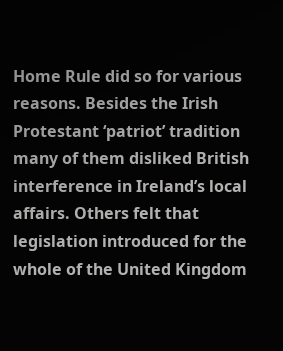Home Rule did so for various reasons. Besides the Irish Protestant ‘patriot’ tradition many of them disliked British interference in Ireland’s local affairs. Others felt that legislation introduced for the whole of the United Kingdom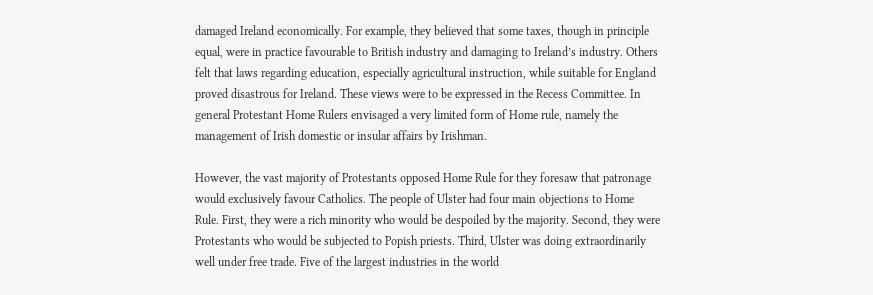damaged Ireland economically. For example, they believed that some taxes, though in principle equal, were in practice favourable to British industry and damaging to Ireland’s industry. Others felt that laws regarding education, especially agricultural instruction, while suitable for England proved disastrous for Ireland. These views were to be expressed in the Recess Committee. In general Protestant Home Rulers envisaged a very limited form of Home rule, namely the management of Irish domestic or insular affairs by Irishman.

However, the vast majority of Protestants opposed Home Rule for they foresaw that patronage would exclusively favour Catholics. The people of Ulster had four main objections to Home Rule. First, they were a rich minority who would be despoiled by the majority. Second, they were Protestants who would be subjected to Popish priests. Third, Ulster was doing extraordinarily well under free trade. Five of the largest industries in the world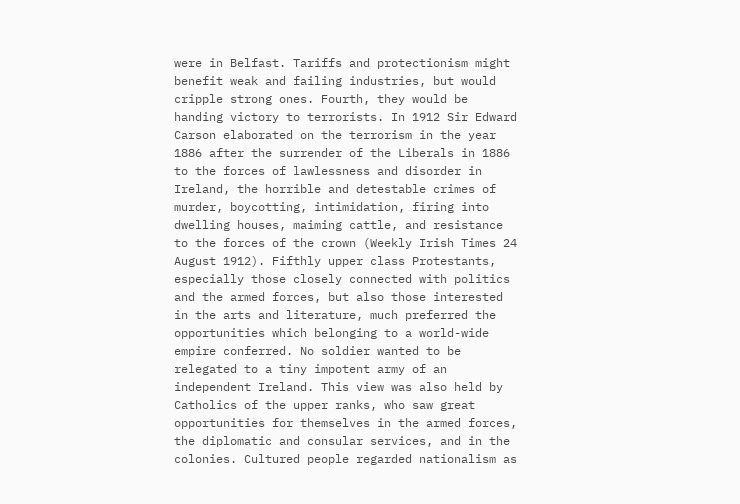were in Belfast. Tariffs and protectionism might benefit weak and failing industries, but would cripple strong ones. Fourth, they would be handing victory to terrorists. In 1912 Sir Edward Carson elaborated on the terrorism in the year 1886 after the surrender of the Liberals in 1886 to the forces of lawlessness and disorder in Ireland, the horrible and detestable crimes of murder, boycotting, intimidation, firing into dwelling houses, maiming cattle, and resistance to the forces of the crown (Weekly Irish Times 24 August 1912). Fifthly upper class Protestants, especially those closely connected with politics and the armed forces, but also those interested in the arts and literature, much preferred the opportunities which belonging to a world-wide empire conferred. No soldier wanted to be relegated to a tiny impotent army of an independent Ireland. This view was also held by Catholics of the upper ranks, who saw great opportunities for themselves in the armed forces, the diplomatic and consular services, and in the colonies. Cultured people regarded nationalism as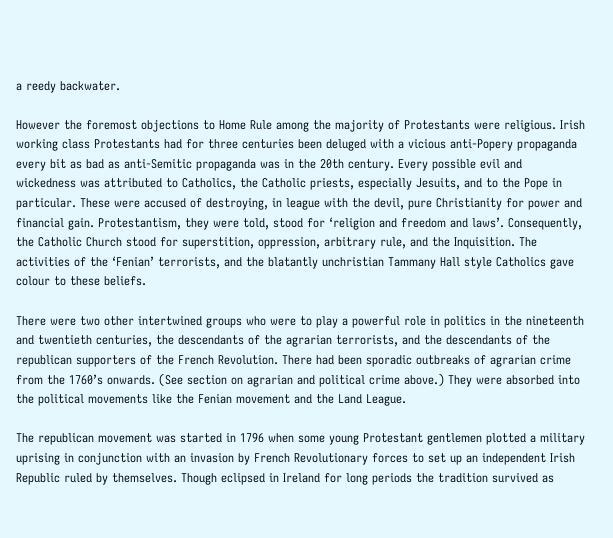a reedy backwater.

However the foremost objections to Home Rule among the majority of Protestants were religious. Irish working class Protestants had for three centuries been deluged with a vicious anti-Popery propaganda every bit as bad as anti-Semitic propaganda was in the 20th century. Every possible evil and wickedness was attributed to Catholics, the Catholic priests, especially Jesuits, and to the Pope in particular. These were accused of destroying, in league with the devil, pure Christianity for power and financial gain. Protestantism, they were told, stood for ‘religion and freedom and laws’. Consequently, the Catholic Church stood for superstition, oppression, arbitrary rule, and the Inquisition. The activities of the ‘Fenian’ terrorists, and the blatantly unchristian Tammany Hall style Catholics gave colour to these beliefs.

There were two other intertwined groups who were to play a powerful role in politics in the nineteenth and twentieth centuries, the descendants of the agrarian terrorists, and the descendants of the republican supporters of the French Revolution. There had been sporadic outbreaks of agrarian crime from the 1760’s onwards. (See section on agrarian and political crime above.) They were absorbed into the political movements like the Fenian movement and the Land League.

The republican movement was started in 1796 when some young Protestant gentlemen plotted a military uprising in conjunction with an invasion by French Revolutionary forces to set up an independent Irish Republic ruled by themselves. Though eclipsed in Ireland for long periods the tradition survived as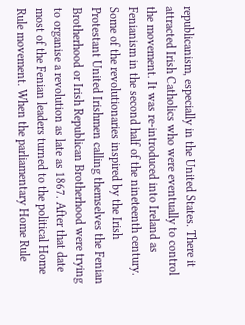republicanism, especially in the United States. There it attracted Irish Catholics who were eventually to control the movement. It was re-introduced into Ireland as Fenianism in the second half of the nineteenth century. Some of the revolutionaries inspired by the Irish Protestant United Irishmen calling themselves the Fenian Brotherhood or Irish Republican Brotherhood were trying to organise a revolution as late as 1867. After that date most of the Fenian leaders turned to the political Home Rule movement. When the parliamentary Home Rule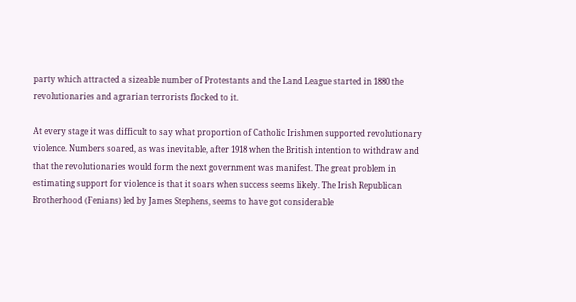party which attracted a sizeable number of Protestants and the Land League started in 1880 the revolutionaries and agrarian terrorists flocked to it.

At every stage it was difficult to say what proportion of Catholic Irishmen supported revolutionary violence. Numbers soared, as was inevitable, after 1918 when the British intention to withdraw and that the revolutionaries would form the next government was manifest. The great problem in estimating support for violence is that it soars when success seems likely. The Irish Republican Brotherhood (Fenians) led by James Stephens, seems to have got considerable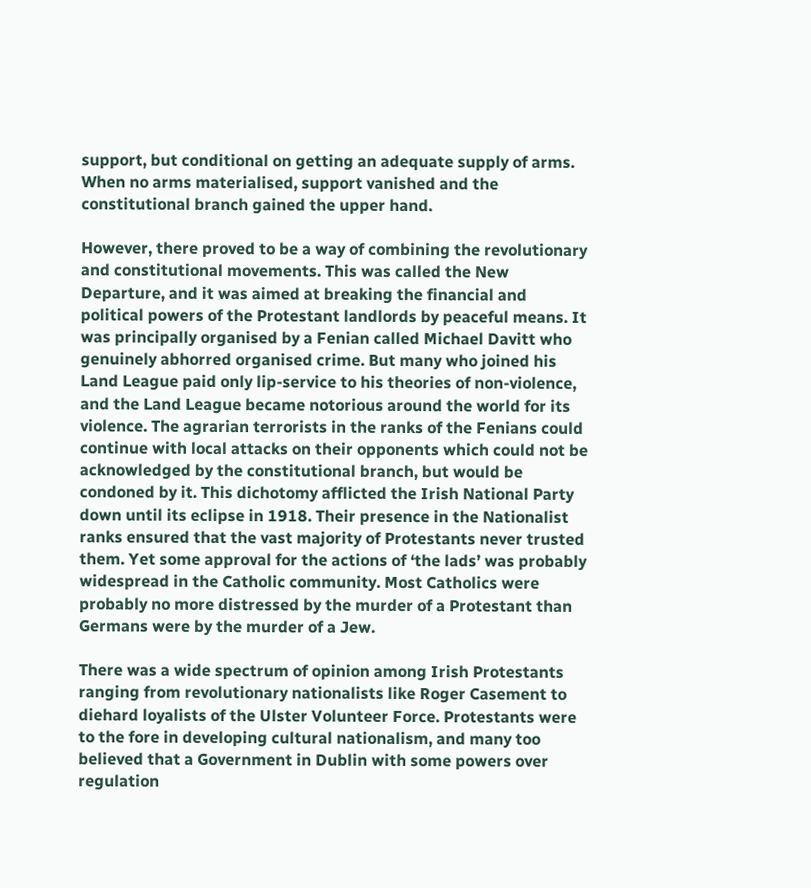support, but conditional on getting an adequate supply of arms. When no arms materialised, support vanished and the constitutional branch gained the upper hand.

However, there proved to be a way of combining the revolutionary and constitutional movements. This was called the New Departure, and it was aimed at breaking the financial and political powers of the Protestant landlords by peaceful means. It was principally organised by a Fenian called Michael Davitt who genuinely abhorred organised crime. But many who joined his Land League paid only lip-service to his theories of non-violence, and the Land League became notorious around the world for its violence. The agrarian terrorists in the ranks of the Fenians could continue with local attacks on their opponents which could not be acknowledged by the constitutional branch, but would be condoned by it. This dichotomy afflicted the Irish National Party down until its eclipse in 1918. Their presence in the Nationalist ranks ensured that the vast majority of Protestants never trusted them. Yet some approval for the actions of ‘the lads’ was probably widespread in the Catholic community. Most Catholics were probably no more distressed by the murder of a Protestant than Germans were by the murder of a Jew.

There was a wide spectrum of opinion among Irish Protestants ranging from revolutionary nationalists like Roger Casement to diehard loyalists of the Ulster Volunteer Force. Protestants were to the fore in developing cultural nationalism, and many too believed that a Government in Dublin with some powers over regulation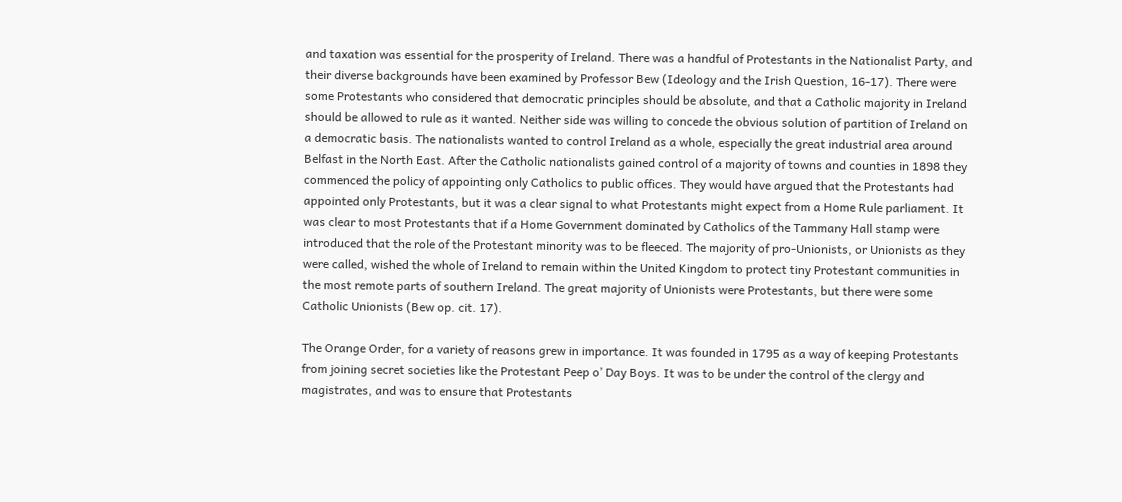and taxation was essential for the prosperity of Ireland. There was a handful of Protestants in the Nationalist Party, and their diverse backgrounds have been examined by Professor Bew (Ideology and the Irish Question, 16-17). There were some Protestants who considered that democratic principles should be absolute, and that a Catholic majority in Ireland should be allowed to rule as it wanted. Neither side was willing to concede the obvious solution of partition of Ireland on a democratic basis. The nationalists wanted to control Ireland as a whole, especially the great industrial area around Belfast in the North East. After the Catholic nationalists gained control of a majority of towns and counties in 1898 they commenced the policy of appointing only Catholics to public offices. They would have argued that the Protestants had appointed only Protestants, but it was a clear signal to what Protestants might expect from a Home Rule parliament. It was clear to most Protestants that if a Home Government dominated by Catholics of the Tammany Hall stamp were introduced that the role of the Protestant minority was to be fleeced. The majority of pro-Unionists, or Unionists as they were called, wished the whole of Ireland to remain within the United Kingdom to protect tiny Protestant communities in the most remote parts of southern Ireland. The great majority of Unionists were Protestants, but there were some Catholic Unionists (Bew op. cit. 17).

The Orange Order, for a variety of reasons grew in importance. It was founded in 1795 as a way of keeping Protestants from joining secret societies like the Protestant Peep o’ Day Boys. It was to be under the control of the clergy and magistrates, and was to ensure that Protestants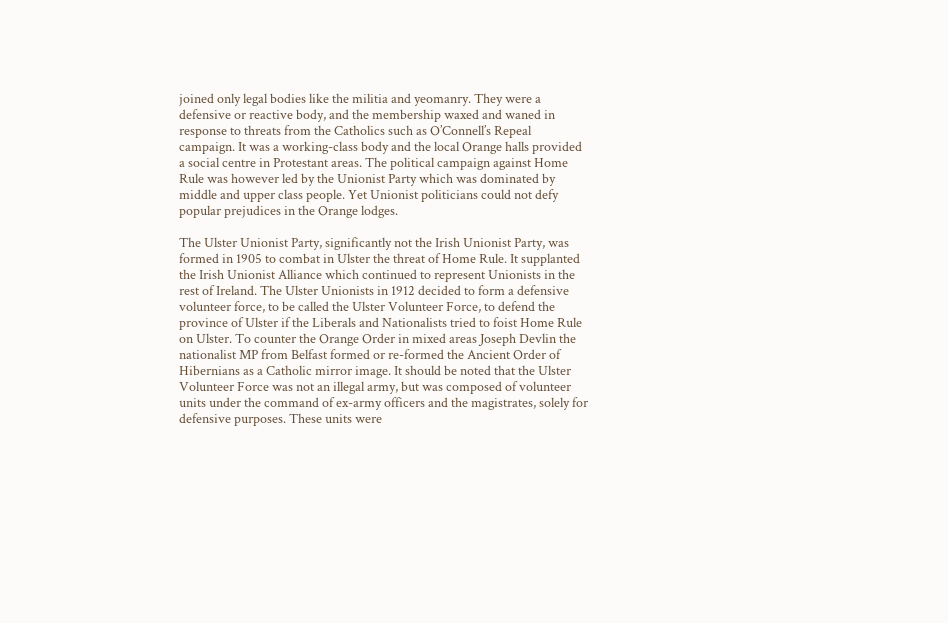joined only legal bodies like the militia and yeomanry. They were a defensive or reactive body, and the membership waxed and waned in response to threats from the Catholics such as O’Connell’s Repeal campaign. It was a working-class body and the local Orange halls provided a social centre in Protestant areas. The political campaign against Home Rule was however led by the Unionist Party which was dominated by middle and upper class people. Yet Unionist politicians could not defy popular prejudices in the Orange lodges.

The Ulster Unionist Party, significantly not the Irish Unionist Party, was formed in 1905 to combat in Ulster the threat of Home Rule. It supplanted the Irish Unionist Alliance which continued to represent Unionists in the rest of Ireland. The Ulster Unionists in 1912 decided to form a defensive volunteer force, to be called the Ulster Volunteer Force, to defend the province of Ulster if the Liberals and Nationalists tried to foist Home Rule on Ulster. To counter the Orange Order in mixed areas Joseph Devlin the nationalist MP from Belfast formed or re-formed the Ancient Order of Hibernians as a Catholic mirror image. It should be noted that the Ulster Volunteer Force was not an illegal army, but was composed of volunteer units under the command of ex-army officers and the magistrates, solely for defensive purposes. These units were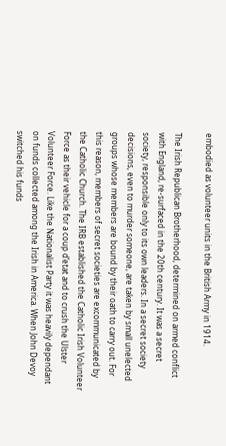embodied as volunteer units in the British Army in 1914.

The Irish Republican Brotherhood, determined on armed conflict with England, re-surfaced in the 20th century. It was a secret society, responsible only to its own leaders. In a secret society decisions, even to murder someone, are taken by small unelected groups whose members are bound by their oath to carry out. For this reason, members of secret societies are excommunicated by the Catholic Church. The IRB established the Catholic Irish Volunteer Force as their vehicle for a coup d’etat and to crush the Ulster Volunteer Force. Like the Nationalist Party it was heavily dependant on funds collected among the Irish in America. When John Devoy switched his funds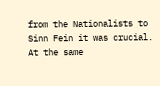from the Nationalists to Sinn Fein it was crucial. At the same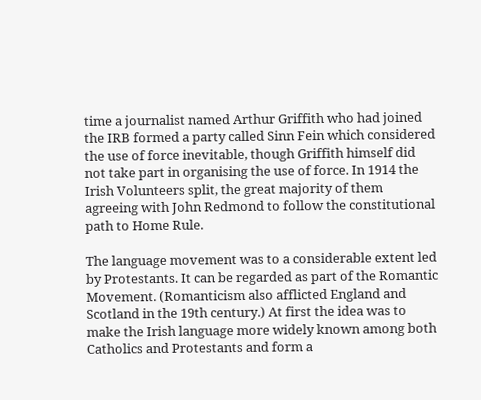time a journalist named Arthur Griffith who had joined the IRB formed a party called Sinn Fein which considered the use of force inevitable, though Griffith himself did not take part in organising the use of force. In 1914 the Irish Volunteers split, the great majority of them agreeing with John Redmond to follow the constitutional path to Home Rule.

The language movement was to a considerable extent led by Protestants. It can be regarded as part of the Romantic Movement. (Romanticism also afflicted England and Scotland in the 19th century.) At first the idea was to make the Irish language more widely known among both Catholics and Protestants and form a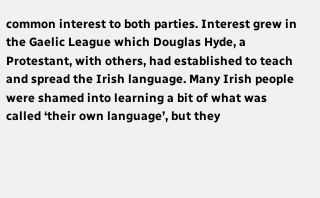common interest to both parties. Interest grew in the Gaelic League which Douglas Hyde, a Protestant, with others, had established to teach and spread the Irish language. Many Irish people were shamed into learning a bit of what was called ‘their own language’, but they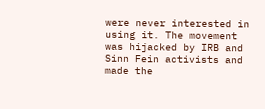were never interested in using it. The movement was hijacked by IRB and Sinn Fein activists and made the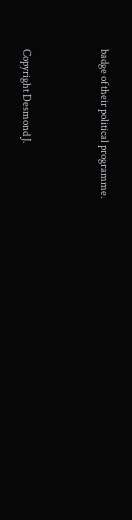badge of their political programme.



Copyright Desmond J.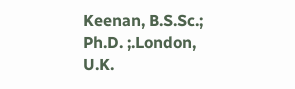Keenan, B.S.Sc.; Ph.D. ;.London, U.K.